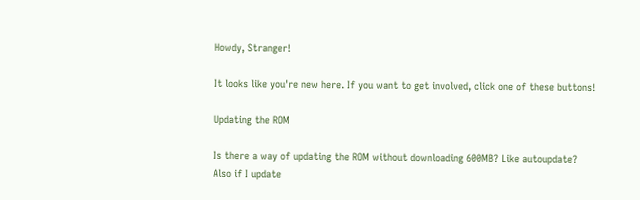Howdy, Stranger!

It looks like you're new here. If you want to get involved, click one of these buttons!

Updating the ROM

Is there a way of updating the ROM without downloading 600MB? Like autoupdate?
Also if I update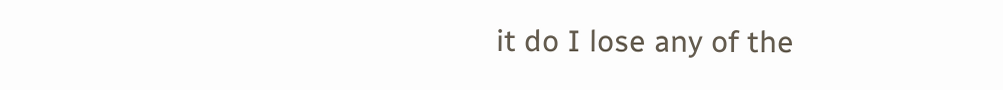it do I lose any of the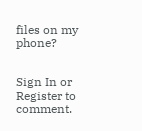files on my phone?


Sign In or Register to comment.